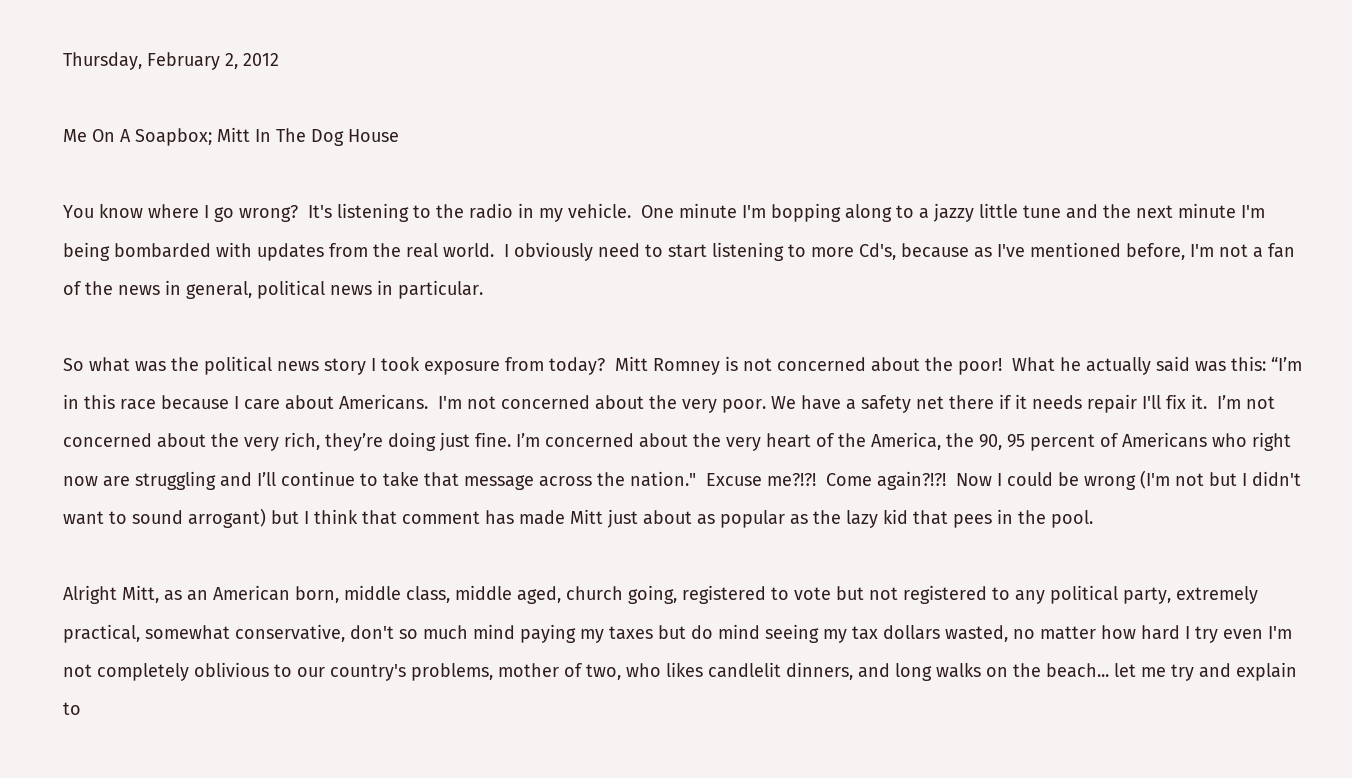Thursday, February 2, 2012

Me On A Soapbox; Mitt In The Dog House

You know where I go wrong?  It's listening to the radio in my vehicle.  One minute I'm bopping along to a jazzy little tune and the next minute I'm being bombarded with updates from the real world.  I obviously need to start listening to more Cd's, because as I've mentioned before, I'm not a fan of the news in general, political news in particular.

So what was the political news story I took exposure from today?  Mitt Romney is not concerned about the poor!  What he actually said was this: “I’m in this race because I care about Americans.  I'm not concerned about the very poor. We have a safety net there if it needs repair I'll fix it.  I’m not concerned about the very rich, they’re doing just fine. I’m concerned about the very heart of the America, the 90, 95 percent of Americans who right now are struggling and I’ll continue to take that message across the nation."  Excuse me?!?!  Come again?!?!  Now I could be wrong (I'm not but I didn't want to sound arrogant) but I think that comment has made Mitt just about as popular as the lazy kid that pees in the pool.

Alright Mitt, as an American born, middle class, middle aged, church going, registered to vote but not registered to any political party, extremely practical, somewhat conservative, don't so much mind paying my taxes but do mind seeing my tax dollars wasted, no matter how hard I try even I'm not completely oblivious to our country's problems, mother of two, who likes candlelit dinners, and long walks on the beach... let me try and explain to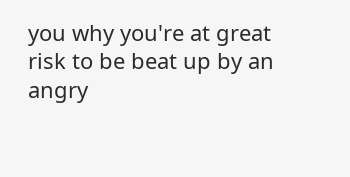you why you're at great risk to be beat up by an angry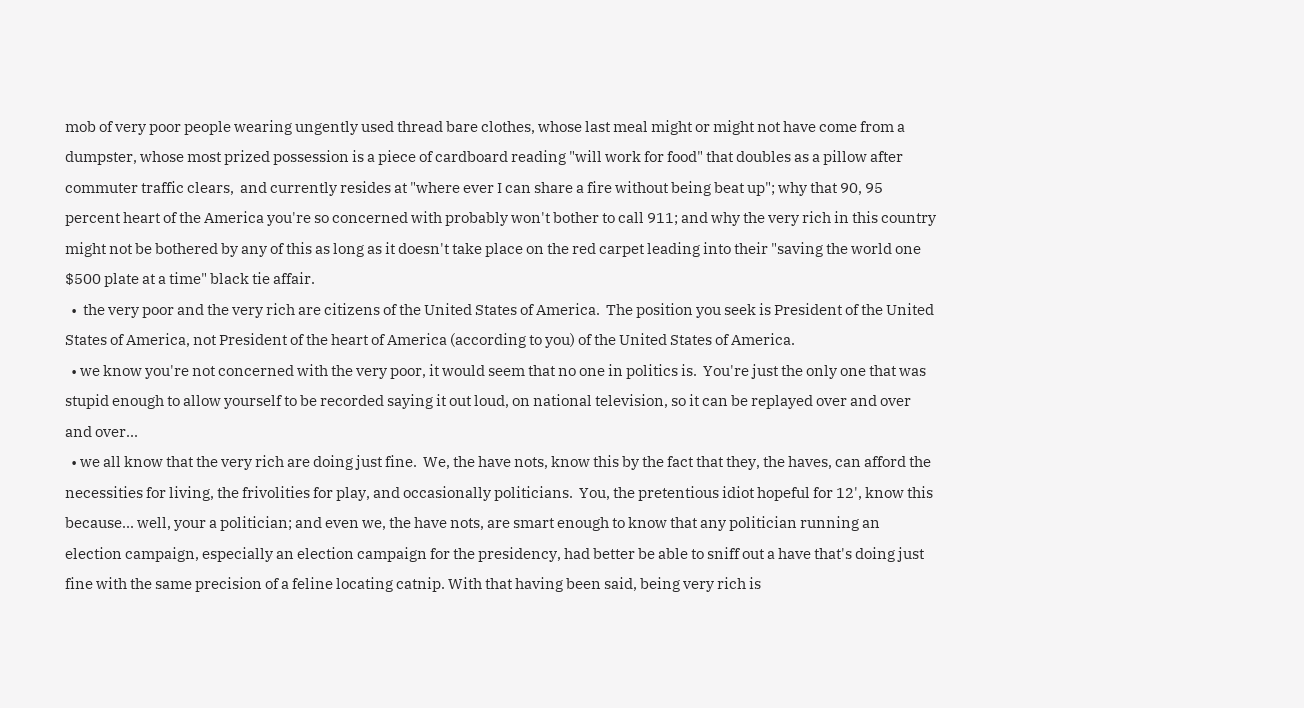mob of very poor people wearing ungently used thread bare clothes, whose last meal might or might not have come from a dumpster, whose most prized possession is a piece of cardboard reading "will work for food" that doubles as a pillow after commuter traffic clears,  and currently resides at "where ever I can share a fire without being beat up"; why that 90, 95 percent heart of the America you're so concerned with probably won't bother to call 911; and why the very rich in this country might not be bothered by any of this as long as it doesn't take place on the red carpet leading into their "saving the world one $500 plate at a time" black tie affair.
  •  the very poor and the very rich are citizens of the United States of America.  The position you seek is President of the United States of America, not President of the heart of America (according to you) of the United States of America.
  • we know you're not concerned with the very poor, it would seem that no one in politics is.  You're just the only one that was stupid enough to allow yourself to be recorded saying it out loud, on national television, so it can be replayed over and over and over...
  • we all know that the very rich are doing just fine.  We, the have nots, know this by the fact that they, the haves, can afford the necessities for living, the frivolities for play, and occasionally politicians.  You, the pretentious idiot hopeful for 12', know this because... well, your a politician; and even we, the have nots, are smart enough to know that any politician running an election campaign, especially an election campaign for the presidency, had better be able to sniff out a have that's doing just fine with the same precision of a feline locating catnip. With that having been said, being very rich is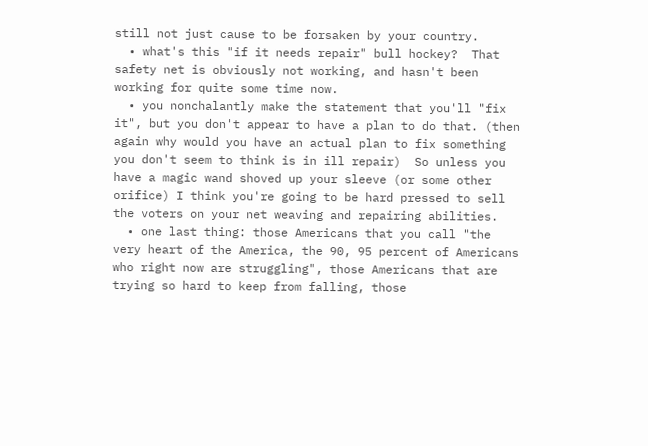still not just cause to be forsaken by your country.
  • what's this "if it needs repair" bull hockey?  That safety net is obviously not working, and hasn't been working for quite some time now.
  • you nonchalantly make the statement that you'll "fix it", but you don't appear to have a plan to do that. (then again why would you have an actual plan to fix something you don't seem to think is in ill repair)  So unless you have a magic wand shoved up your sleeve (or some other orifice) I think you're going to be hard pressed to sell the voters on your net weaving and repairing abilities.
  • one last thing: those Americans that you call "the very heart of the America, the 90, 95 percent of Americans who right now are struggling", those Americans that are trying so hard to keep from falling, those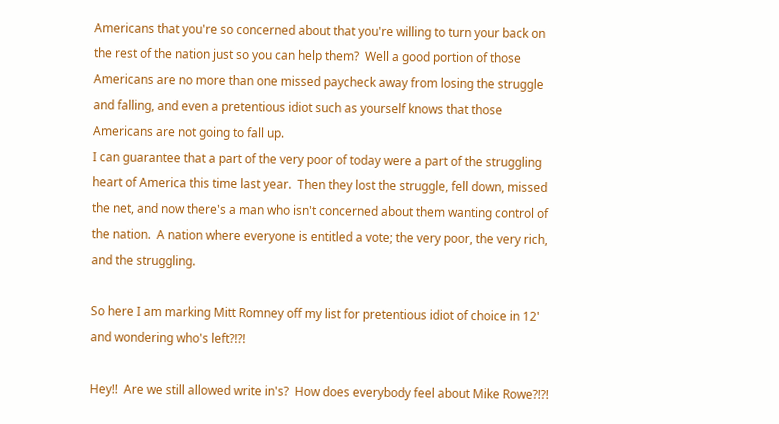Americans that you're so concerned about that you're willing to turn your back on the rest of the nation just so you can help them?  Well a good portion of those Americans are no more than one missed paycheck away from losing the struggle and falling, and even a pretentious idiot such as yourself knows that those Americans are not going to fall up.
I can guarantee that a part of the very poor of today were a part of the struggling heart of America this time last year.  Then they lost the struggle, fell down, missed the net, and now there's a man who isn't concerned about them wanting control of the nation.  A nation where everyone is entitled a vote; the very poor, the very rich, and the struggling.

So here I am marking Mitt Romney off my list for pretentious idiot of choice in 12' and wondering who's left?!?!

Hey!!  Are we still allowed write in's?  How does everybody feel about Mike Rowe?!?!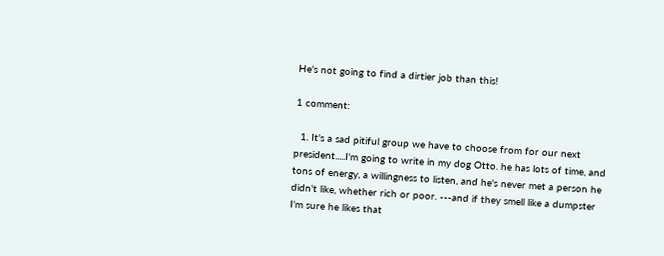He's not going to find a dirtier job than this!

1 comment:

  1. It's a sad pitiful group we have to choose from for our next president.....I'm going to write in my dog Otto. he has lots of time, and tons of energy, a willingness to listen, and he's never met a person he didn't like, whether rich or poor. ---and if they smell like a dumpster I'm sure he likes that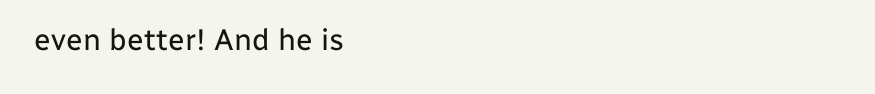even better! And he is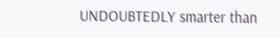UNDOUBTEDLY smarter than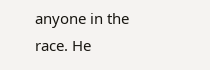anyone in the race. He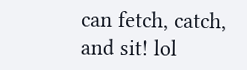can fetch, catch, and sit! lol